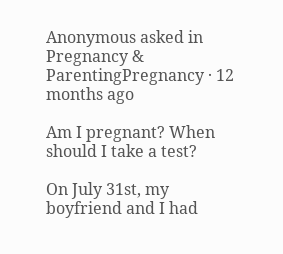Anonymous asked in Pregnancy & ParentingPregnancy · 12 months ago

Am I pregnant? When should I take a test?

On July 31st, my boyfriend and I had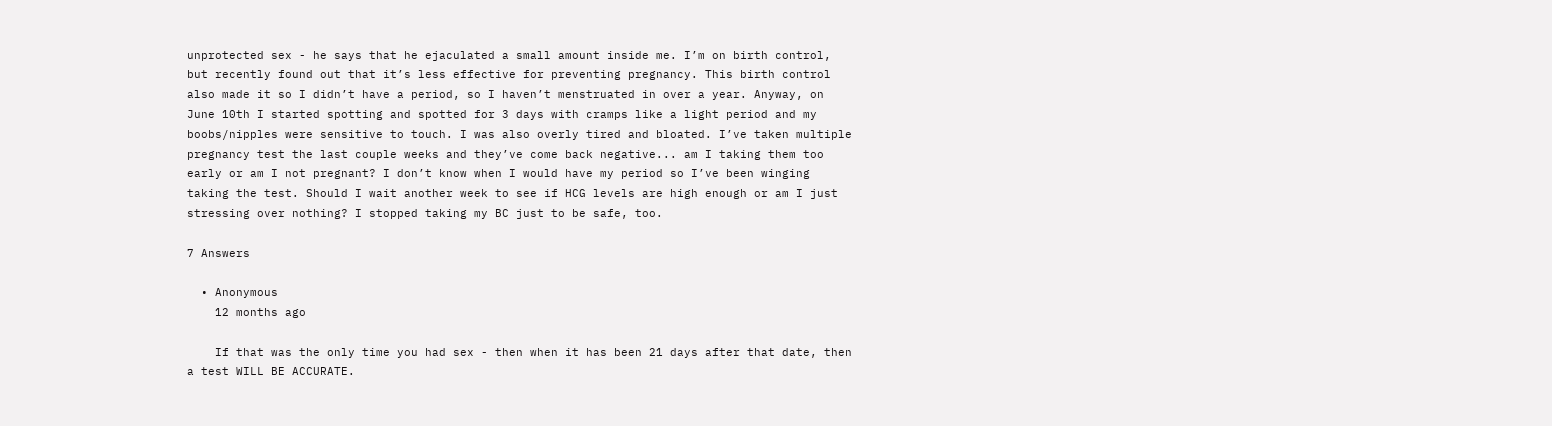unprotected sex - he says that he ejaculated a small amount inside me. I’m on birth control, but recently found out that it’s less effective for preventing pregnancy. This birth control also made it so I didn’t have a period, so I haven’t menstruated in over a year. Anyway, on June 10th I started spotting and spotted for 3 days with cramps like a light period and my boobs/nipples were sensitive to touch. I was also overly tired and bloated. I’ve taken multiple pregnancy test the last couple weeks and they’ve come back negative... am I taking them too early or am I not pregnant? I don’t know when I would have my period so I’ve been winging taking the test. Should I wait another week to see if HCG levels are high enough or am I just stressing over nothing? I stopped taking my BC just to be safe, too.

7 Answers

  • Anonymous
    12 months ago

    If that was the only time you had sex - then when it has been 21 days after that date, then a test WILL BE ACCURATE.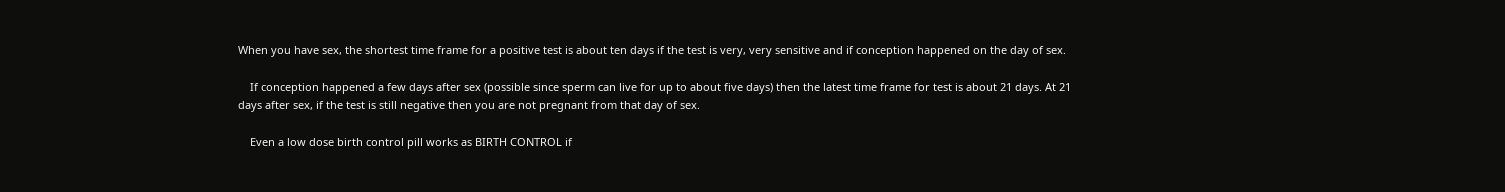When you have sex, the shortest time frame for a positive test is about ten days if the test is very, very sensitive and if conception happened on the day of sex.

    If conception happened a few days after sex (possible since sperm can live for up to about five days) then the latest time frame for test is about 21 days. At 21 days after sex, if the test is still negative then you are not pregnant from that day of sex.

    Even a low dose birth control pill works as BIRTH CONTROL if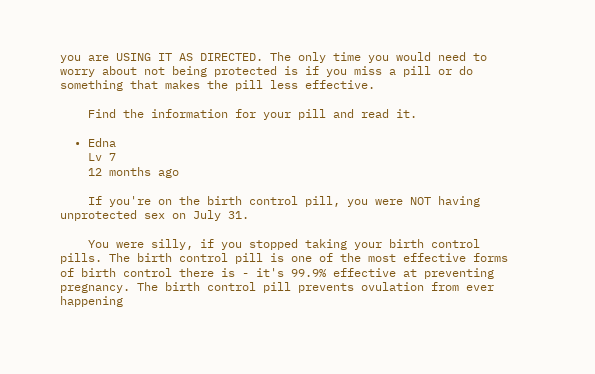you are USING IT AS DIRECTED. The only time you would need to worry about not being protected is if you miss a pill or do something that makes the pill less effective.

    Find the information for your pill and read it.

  • Edna
    Lv 7
    12 months ago

    If you're on the birth control pill, you were NOT having unprotected sex on July 31.

    You were silly, if you stopped taking your birth control pills. The birth control pill is one of the most effective forms of birth control there is - it's 99.9% effective at preventing pregnancy. The birth control pill prevents ovulation from ever happening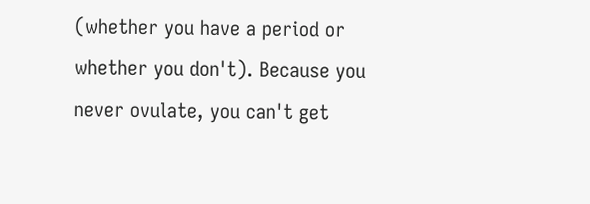(whether you have a period or whether you don't). Because you never ovulate, you can't get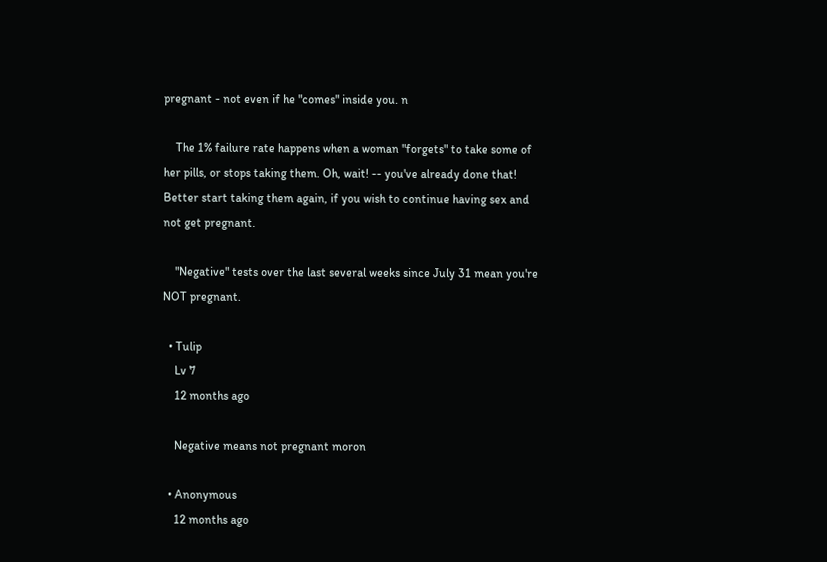pregnant - not even if he "comes" inside you. n

    The 1% failure rate happens when a woman "forgets" to take some of her pills, or stops taking them. Oh, wait! -- you've already done that! Better start taking them again, if you wish to continue having sex and not get pregnant.

    "Negative" tests over the last several weeks since July 31 mean you're NOT pregnant.

  • Tulip
    Lv 7
    12 months ago

    Negative means not pregnant moron

  • Anonymous
    12 months ago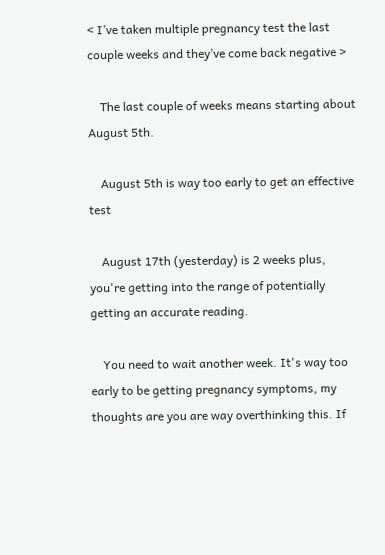< I’ve taken multiple pregnancy test the last couple weeks and they’ve come back negative >

    The last couple of weeks means starting about August 5th.

    August 5th is way too early to get an effective test

    August 17th (yesterday) is 2 weeks plus, you're getting into the range of potentially getting an accurate reading.

    You need to wait another week. It's way too early to be getting pregnancy symptoms, my thoughts are you are way overthinking this. If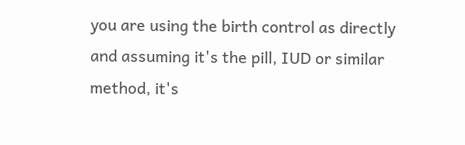you are using the birth control as directly and assuming it's the pill, IUD or similar method, it's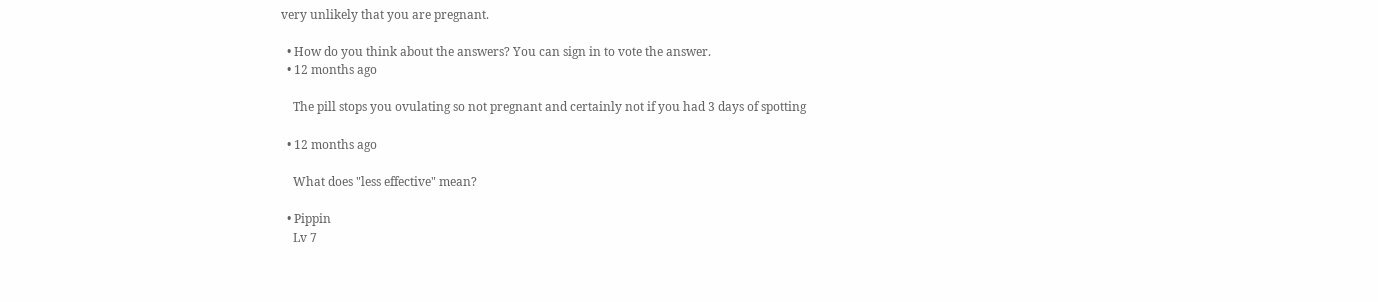very unlikely that you are pregnant.

  • How do you think about the answers? You can sign in to vote the answer.
  • 12 months ago

    The pill stops you ovulating so not pregnant and certainly not if you had 3 days of spotting

  • 12 months ago

    What does "less effective" mean?

  • Pippin
    Lv 7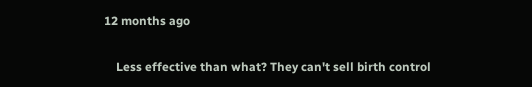12 months ago

    Less effective than what? They can't sell birth control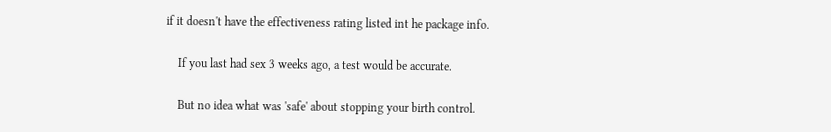if it doesn't have the effectiveness rating listed int he package info.

    If you last had sex 3 weeks ago, a test would be accurate.

    But no idea what was 'safe' about stopping your birth control.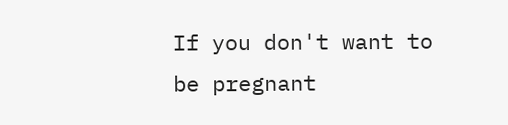If you don't want to be pregnant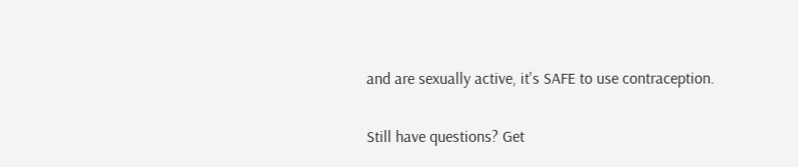and are sexually active, it's SAFE to use contraception.

Still have questions? Get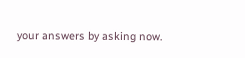your answers by asking now.